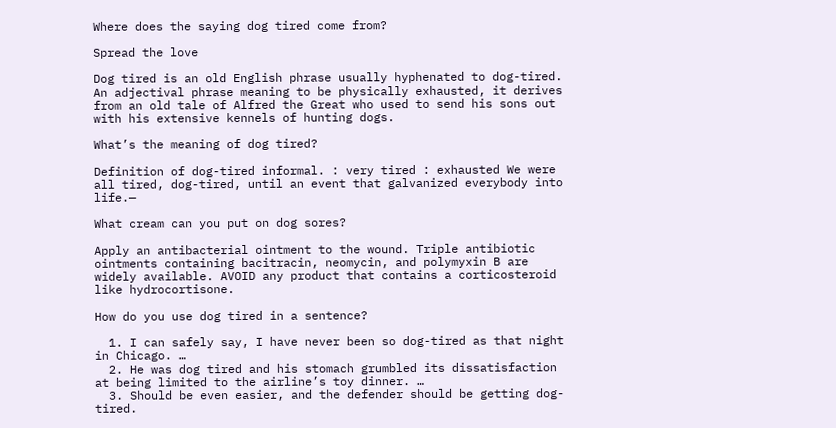Where does the saying dog tired come from?

Spread the love

Dog tired is an old English phrase usually hyphenated to dog-tired. An adjectival phrase meaning to be physically exhausted, it derives from an old tale of Alfred the Great who used to send his sons out with his extensive kennels of hunting dogs.

What’s the meaning of dog tired?

Definition of dog-tired informal. : very tired : exhausted We were all tired, dog-tired, until an event that galvanized everybody into life.—

What cream can you put on dog sores?

Apply an antibacterial ointment to the wound. Triple antibiotic ointments containing bacitracin, neomycin, and polymyxin B are widely available. AVOID any product that contains a corticosteroid like hydrocortisone.

How do you use dog tired in a sentence?

  1. I can safely say, I have never been so dog-tired as that night in Chicago. …
  2. He was dog tired and his stomach grumbled its dissatisfaction at being limited to the airline’s toy dinner. …
  3. Should be even easier, and the defender should be getting dog-tired.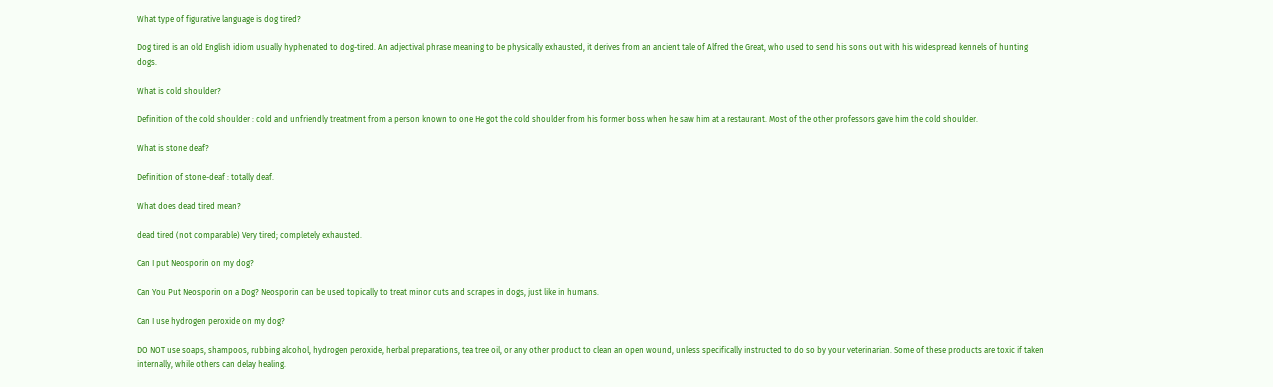What type of figurative language is dog tired?

Dog tired is an old English idiom usually hyphenated to dog-tired. An adjectival phrase meaning to be physically exhausted, it derives from an ancient tale of Alfred the Great, who used to send his sons out with his widespread kennels of hunting dogs.

What is cold shoulder?

Definition of the cold shoulder : cold and unfriendly treatment from a person known to one He got the cold shoulder from his former boss when he saw him at a restaurant. Most of the other professors gave him the cold shoulder.

What is stone deaf?

Definition of stone-deaf : totally deaf.

What does dead tired mean?

dead tired (not comparable) Very tired; completely exhausted.

Can I put Neosporin on my dog?

Can You Put Neosporin on a Dog? Neosporin can be used topically to treat minor cuts and scrapes in dogs, just like in humans.

Can I use hydrogen peroxide on my dog?

DO NOT use soaps, shampoos, rubbing alcohol, hydrogen peroxide, herbal preparations, tea tree oil, or any other product to clean an open wound, unless specifically instructed to do so by your veterinarian. Some of these products are toxic if taken internally, while others can delay healing.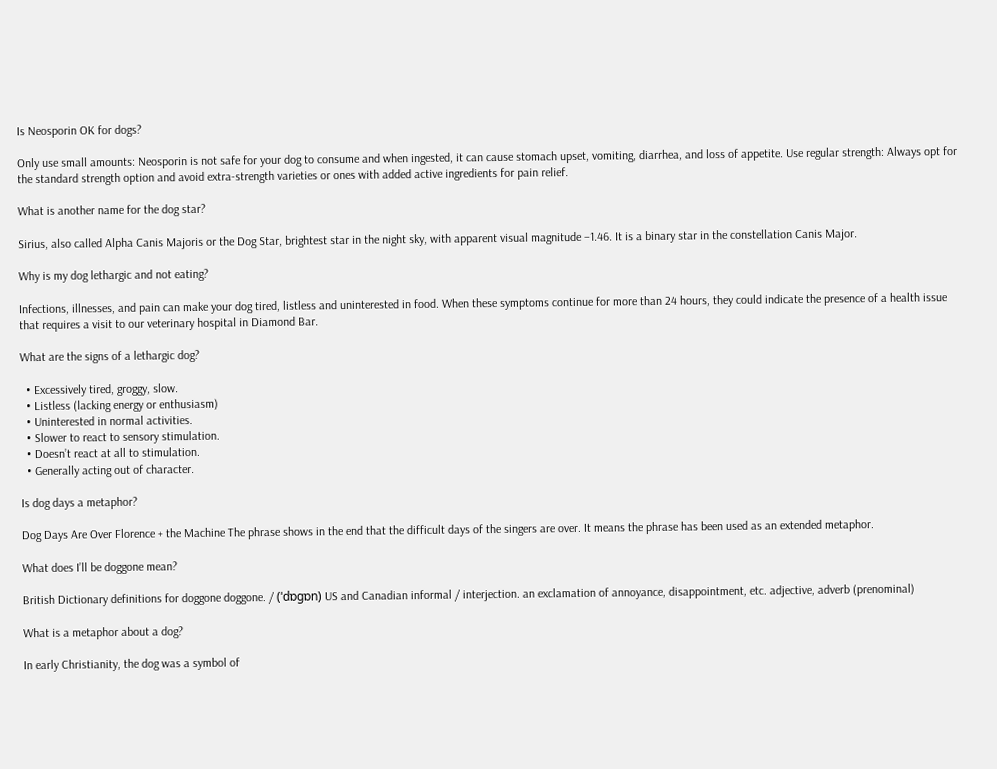Is Neosporin OK for dogs?

Only use small amounts: Neosporin is not safe for your dog to consume and when ingested, it can cause stomach upset, vomiting, diarrhea, and loss of appetite. Use regular strength: Always opt for the standard strength option and avoid extra-strength varieties or ones with added active ingredients for pain relief.

What is another name for the dog star?

Sirius, also called Alpha Canis Majoris or the Dog Star, brightest star in the night sky, with apparent visual magnitude −1.46. It is a binary star in the constellation Canis Major.

Why is my dog lethargic and not eating?

Infections, illnesses, and pain can make your dog tired, listless and uninterested in food. When these symptoms continue for more than 24 hours, they could indicate the presence of a health issue that requires a visit to our veterinary hospital in Diamond Bar.

What are the signs of a lethargic dog?

  • Excessively tired, groggy, slow.
  • Listless (lacking energy or enthusiasm)
  • Uninterested in normal activities.
  • Slower to react to sensory stimulation.
  • Doesn’t react at all to stimulation.
  • Generally acting out of character.

Is dog days a metaphor?

Dog Days Are Over Florence + the Machine The phrase shows in the end that the difficult days of the singers are over. It means the phrase has been used as an extended metaphor.

What does I’ll be doggone mean?

British Dictionary definitions for doggone doggone. / (ˈdɒɡɒn) US and Canadian informal / interjection. an exclamation of annoyance, disappointment, etc. adjective, adverb (prenominal)

What is a metaphor about a dog?

In early Christianity, the dog was a symbol of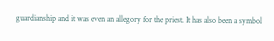guardianship and it was even an allegory for the priest. It has also been a symbol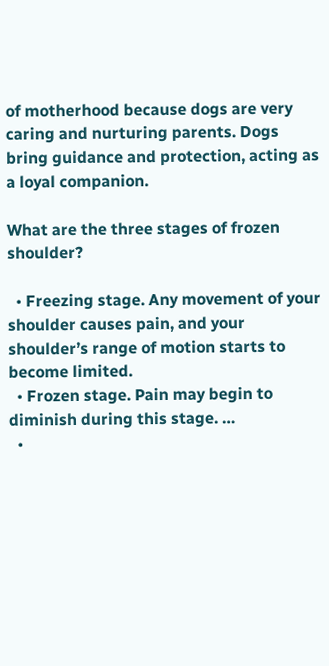of motherhood because dogs are very caring and nurturing parents. Dogs bring guidance and protection, acting as a loyal companion.

What are the three stages of frozen shoulder?

  • Freezing stage. Any movement of your shoulder causes pain, and your shoulder’s range of motion starts to become limited.
  • Frozen stage. Pain may begin to diminish during this stage. …
  •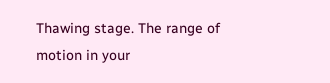Thawing stage. The range of motion in your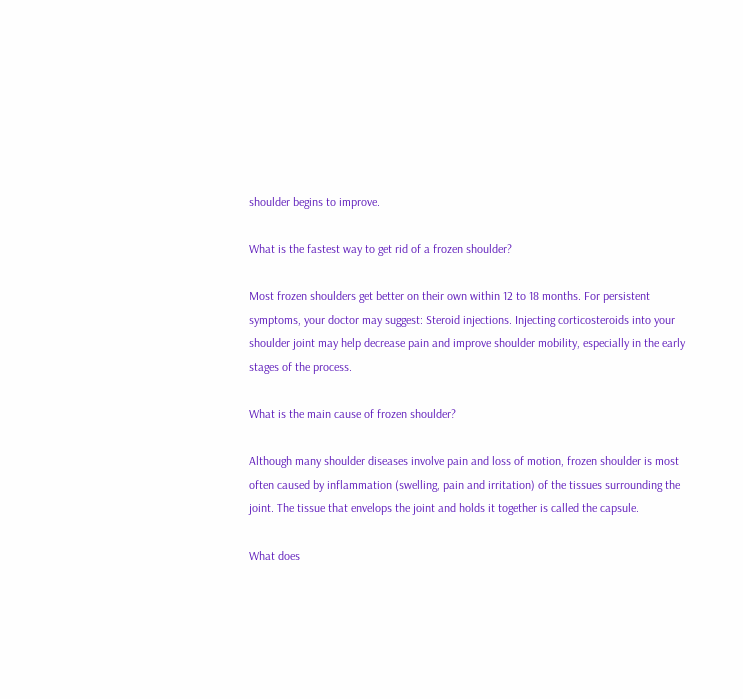shoulder begins to improve.

What is the fastest way to get rid of a frozen shoulder?

Most frozen shoulders get better on their own within 12 to 18 months. For persistent symptoms, your doctor may suggest: Steroid injections. Injecting corticosteroids into your shoulder joint may help decrease pain and improve shoulder mobility, especially in the early stages of the process.

What is the main cause of frozen shoulder?

Although many shoulder diseases involve pain and loss of motion, frozen shoulder is most often caused by inflammation (swelling, pain and irritation) of the tissues surrounding the joint. The tissue that envelops the joint and holds it together is called the capsule.

What does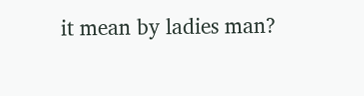it mean by ladies man?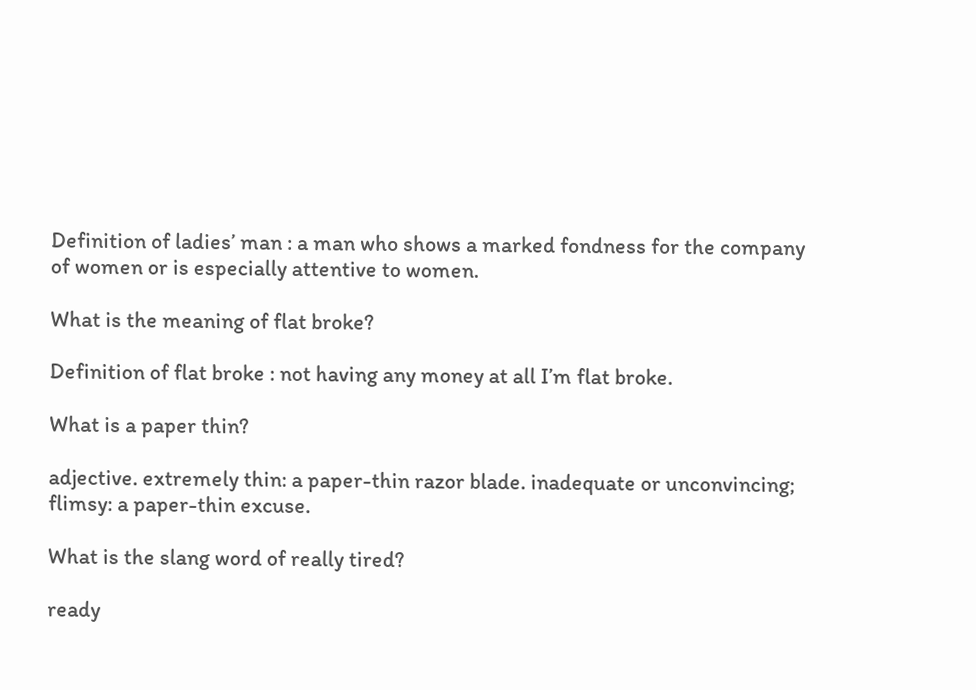Definition of ladies’ man : a man who shows a marked fondness for the company of women or is especially attentive to women.

What is the meaning of flat broke?

Definition of flat broke : not having any money at all I’m flat broke.

What is a paper thin?

adjective. extremely thin: a paper-thin razor blade. inadequate or unconvincing; flimsy: a paper-thin excuse.

What is the slang word of really tired?

ready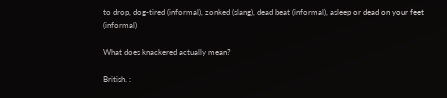to drop, dog-tired (informal), zonked (slang), dead beat (informal), asleep or dead on your feet (informal)

What does knackered actually mean?

British. :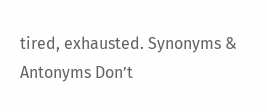tired, exhausted. Synonyms & Antonyms Don’t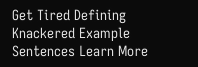Get Tired Defining Knackered Example Sentences Learn More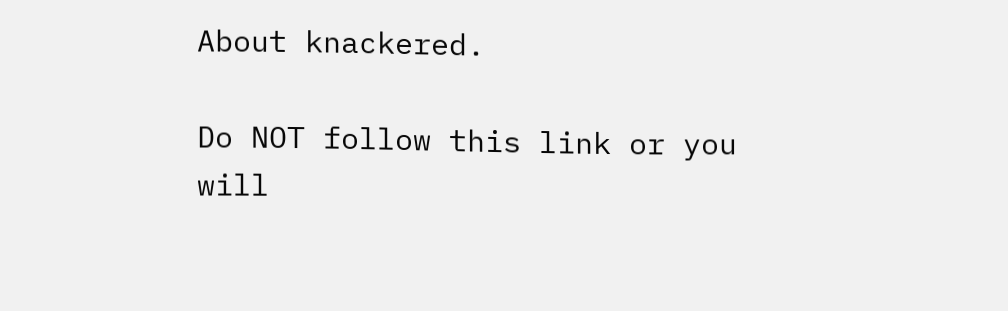About knackered.

Do NOT follow this link or you will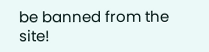be banned from the site!